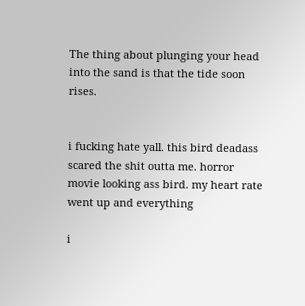The thing about plunging your head into the sand is that the tide soon rises.


i fucking hate yall. this bird deadass scared the shit outta me. horror movie looking ass bird. my heart rate went up and everything

i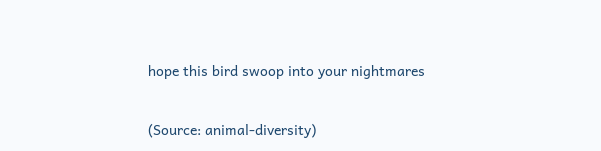hope this bird swoop into your nightmares

(Source: animal-diversity)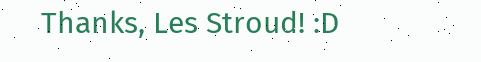Thanks, Les Stroud! :D